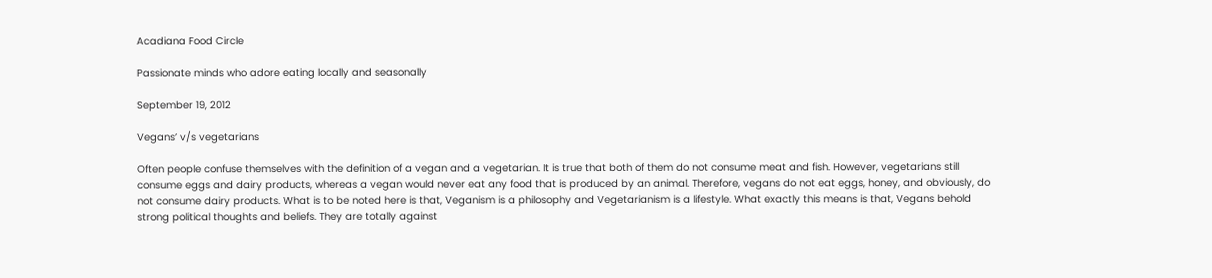Acadiana Food Circle

Passionate minds who adore eating locally and seasonally

September 19, 2012

Vegans’ v/s vegetarians

Often people confuse themselves with the definition of a vegan and a vegetarian. It is true that both of them do not consume meat and fish. However, vegetarians still consume eggs and dairy products, whereas a vegan would never eat any food that is produced by an animal. Therefore, vegans do not eat eggs, honey, and obviously, do not consume dairy products. What is to be noted here is that, Veganism is a philosophy and Vegetarianism is a lifestyle. What exactly this means is that, Vegans behold strong political thoughts and beliefs. They are totally against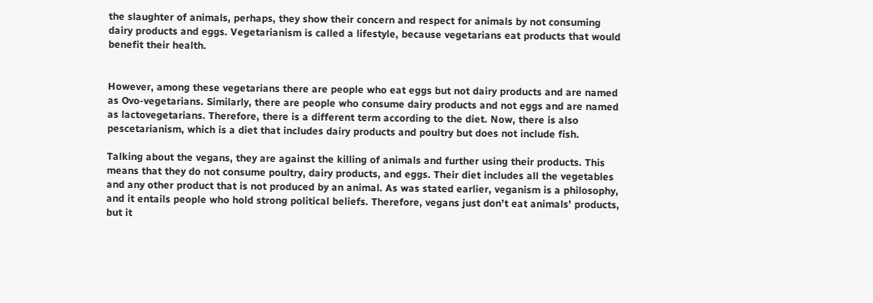the slaughter of animals, perhaps, they show their concern and respect for animals by not consuming dairy products and eggs. Vegetarianism is called a lifestyle, because vegetarians eat products that would benefit their health.


However, among these vegetarians there are people who eat eggs but not dairy products and are named as Ovo-vegetarians. Similarly, there are people who consume dairy products and not eggs and are named as lactovegetarians. Therefore, there is a different term according to the diet. Now, there is also pescetarianism, which is a diet that includes dairy products and poultry but does not include fish.

Talking about the vegans, they are against the killing of animals and further using their products. This means that they do not consume poultry, dairy products, and eggs. Their diet includes all the vegetables and any other product that is not produced by an animal. As was stated earlier, veganism is a philosophy, and it entails people who hold strong political beliefs. Therefore, vegans just don’t eat animals’ products, but it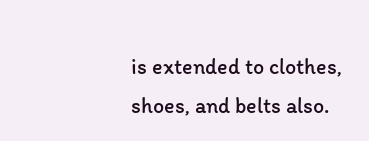is extended to clothes, shoes, and belts also.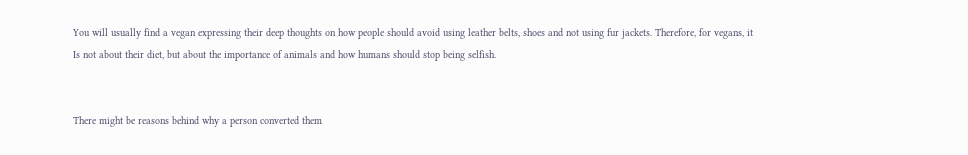You will usually find a vegan expressing their deep thoughts on how people should avoid using leather belts, shoes and not using fur jackets. Therefore, for vegans, it Is not about their diet, but about the importance of animals and how humans should stop being selfish.


There might be reasons behind why a person converted them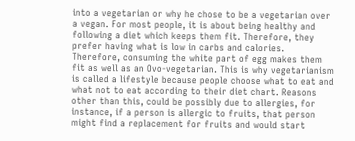into a vegetarian or why he chose to be a vegetarian over a vegan. For most people, it is about being healthy and following a diet which keeps them fit. Therefore, they prefer having what is low in carbs and calories. Therefore, consuming the white part of egg makes them fit as well as an Ovo-vegetarian. This is why vegetarianism is called a lifestyle because people choose what to eat and what not to eat according to their diet chart. Reasons other than this, could be possibly due to allergies, for instance, if a person is allergic to fruits, that person might find a replacement for fruits and would start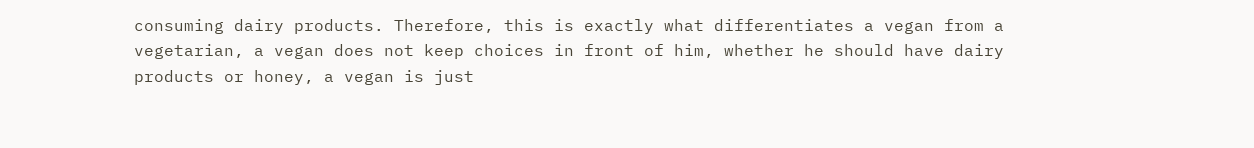consuming dairy products. Therefore, this is exactly what differentiates a vegan from a vegetarian, a vegan does not keep choices in front of him, whether he should have dairy products or honey, a vegan is just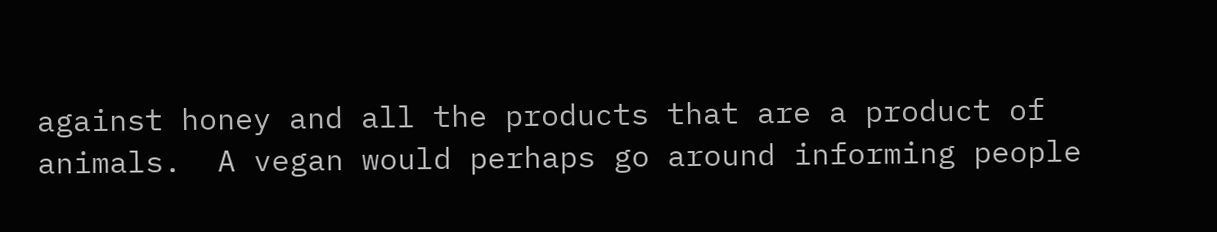against honey and all the products that are a product of animals.  A vegan would perhaps go around informing people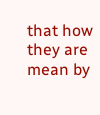that how they are mean by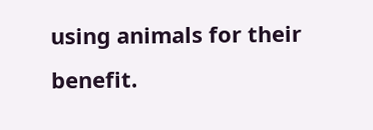using animals for their benefit.